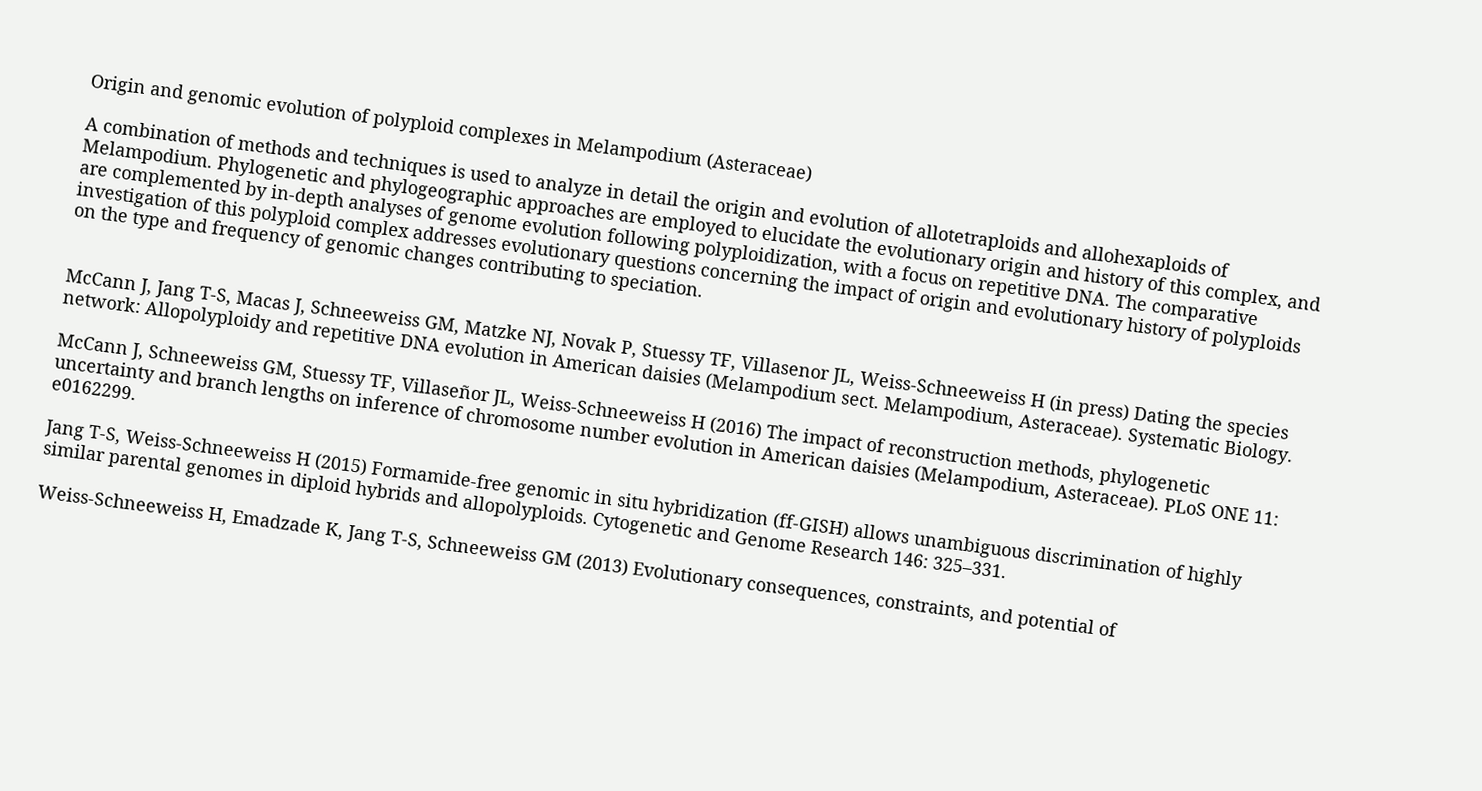Origin and genomic evolution of polyploid complexes in Melampodium (Asteraceae)

A combination of methods and techniques is used to analyze in detail the origin and evolution of allotetraploids and allohexaploids of Melampodium. Phylogenetic and phylogeographic approaches are employed to elucidate the evolutionary origin and history of this complex, and are complemented by in-depth analyses of genome evolution following polyploidization, with a focus on repetitive DNA. The comparative investigation of this polyploid complex addresses evolutionary questions concerning the impact of origin and evolutionary history of polyploids on the type and frequency of genomic changes contributing to speciation.


McCann J, Jang T-S, Macas J, Schneeweiss GM, Matzke NJ, Novak P, Stuessy TF, Villasenor JL, Weiss-Schneeweiss H (in press) Dating the species network: Allopolyploidy and repetitive DNA evolution in American daisies (Melampodium sect. Melampodium, Asteraceae). Systematic Biology.

McCann J, Schneeweiss GM, Stuessy TF, Villaseñor JL, Weiss-Schneeweiss H (2016) The impact of reconstruction methods, phylogenetic uncertainty and branch lengths on inference of chromosome number evolution in American daisies (Melampodium, Asteraceae). PLoS ONE 11: e0162299.

Jang T-S, Weiss-Schneeweiss H (2015) Formamide-free genomic in situ hybridization (ff-GISH) allows unambiguous discrimination of highly similar parental genomes in diploid hybrids and allopolyploids. Cytogenetic and Genome Research 146: 325–331.

Weiss-Schneeweiss H, Emadzade K, Jang T-S, Schneeweiss GM (2013) Evolutionary consequences, constraints, and potential of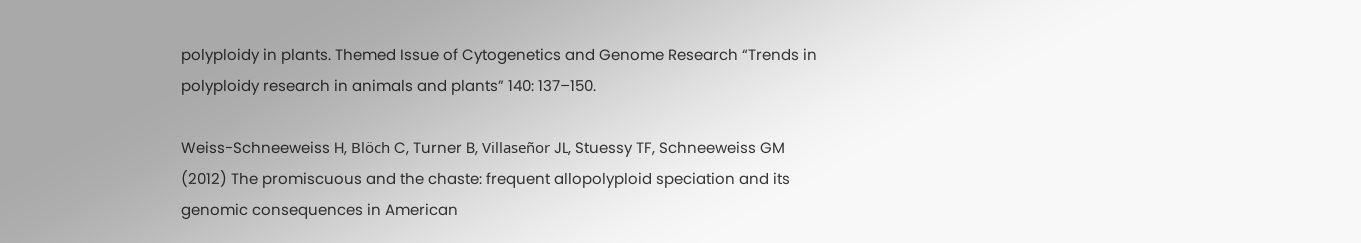polyploidy in plants. Themed Issue of Cytogenetics and Genome Research “Trends in polyploidy research in animals and plants” 140: 137–150.

Weiss-Schneeweiss H, Blöch C, Turner B, Villaseñor JL, Stuessy TF, Schneeweiss GM (2012) The promiscuous and the chaste: frequent allopolyploid speciation and its genomic consequences in American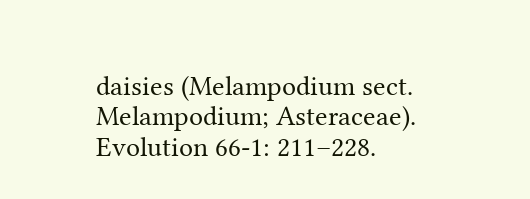daisies (Melampodium sect. Melampodium; Asteraceae). Evolution 66-1: 211–228.